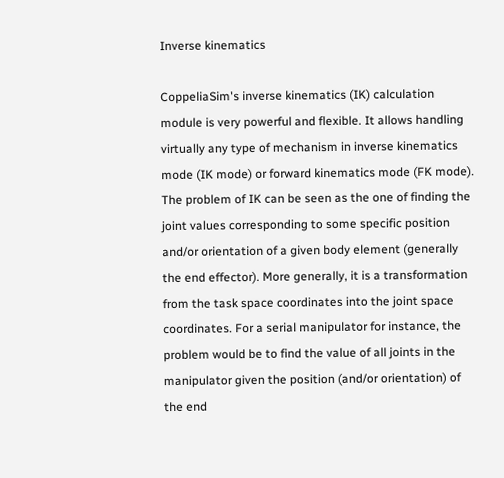Inverse kinematics

CoppeliaSim's inverse kinematics (IK) calculation module is very powerful and flexible. It allows handling virtually any type of mechanism in inverse kinematics mode (IK mode) or forward kinematics mode (FK mode). The problem of IK can be seen as the one of finding the joint values corresponding to some specific position and/or orientation of a given body element (generally the end effector). More generally, it is a transformation from the task space coordinates into the joint space coordinates. For a serial manipulator for instance, the problem would be to find the value of all joints in the manipulator given the position (and/or orientation) of the end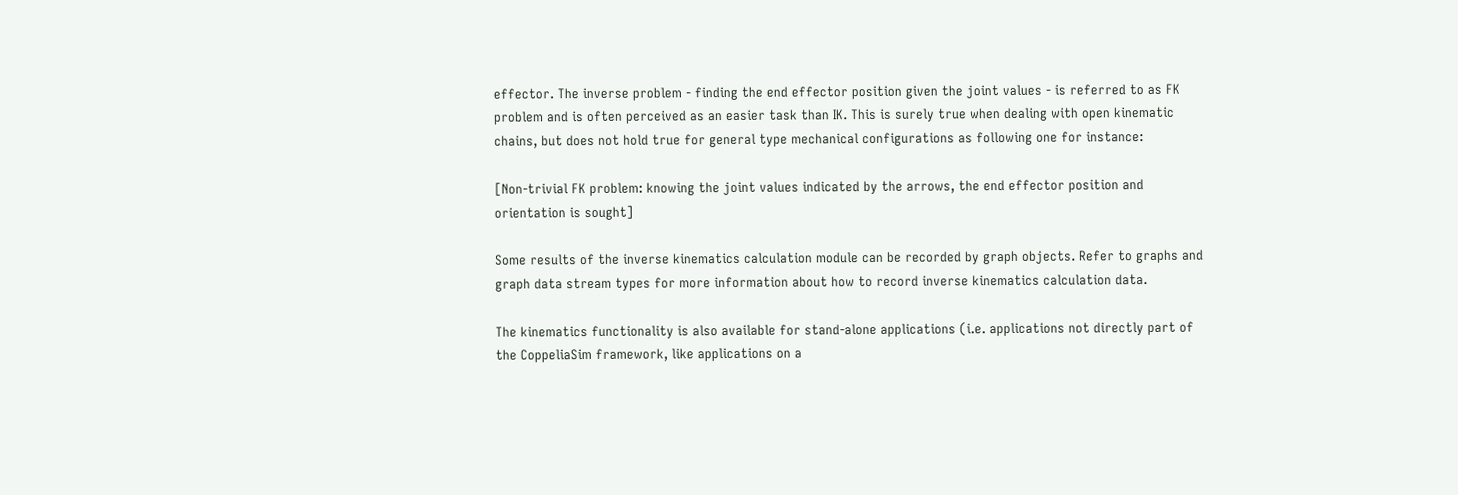effector. The inverse problem - finding the end effector position given the joint values - is referred to as FK problem and is often perceived as an easier task than IK. This is surely true when dealing with open kinematic chains, but does not hold true for general type mechanical configurations as following one for instance:

[Non-trivial FK problem: knowing the joint values indicated by the arrows, the end effector position and orientation is sought]

Some results of the inverse kinematics calculation module can be recorded by graph objects. Refer to graphs and graph data stream types for more information about how to record inverse kinematics calculation data.

The kinematics functionality is also available for stand-alone applications (i.e. applications not directly part of the CoppeliaSim framework, like applications on a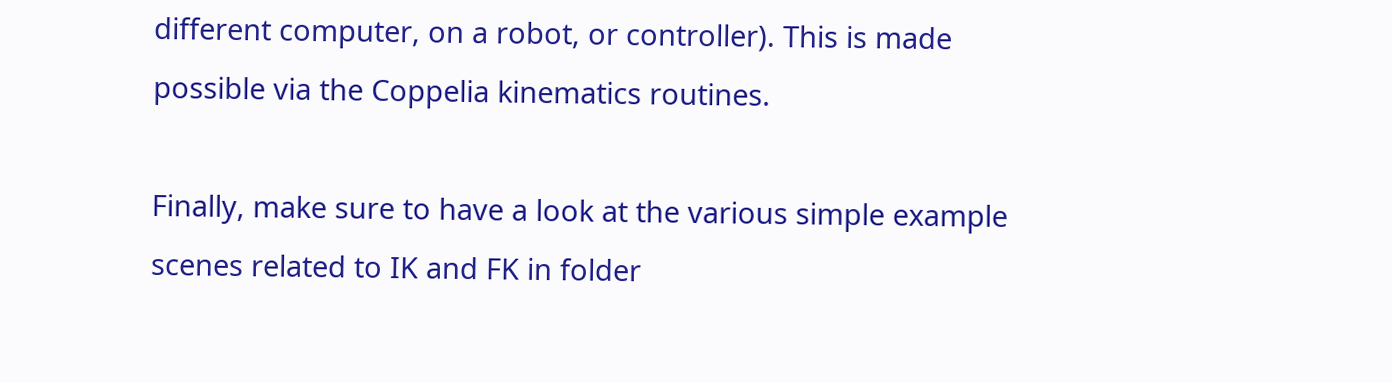different computer, on a robot, or controller). This is made possible via the Coppelia kinematics routines.

Finally, make sure to have a look at the various simple example scenes related to IK and FK in folder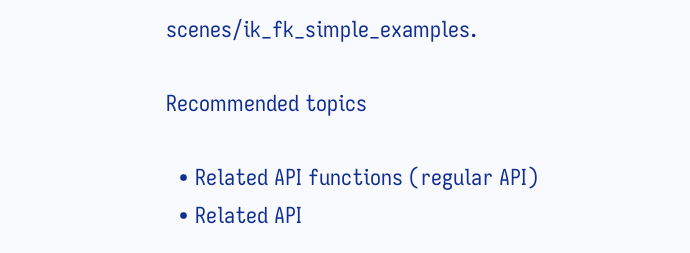scenes/ik_fk_simple_examples.

Recommended topics

  • Related API functions (regular API)
  • Related API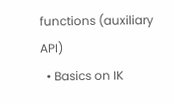functions (auxiliary API)
  • Basics on IK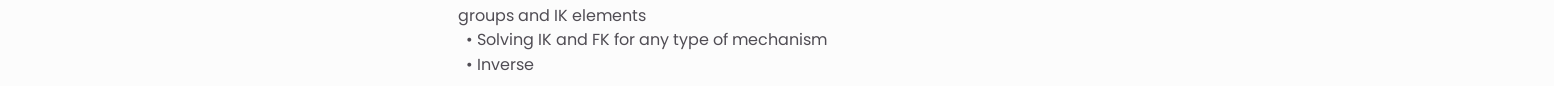groups and IK elements
  • Solving IK and FK for any type of mechanism
  • Inverse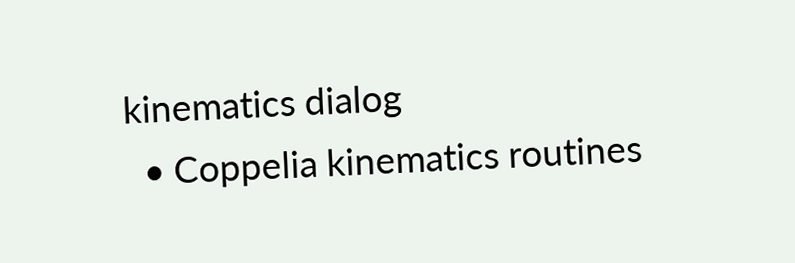kinematics dialog
  • Coppelia kinematics routines